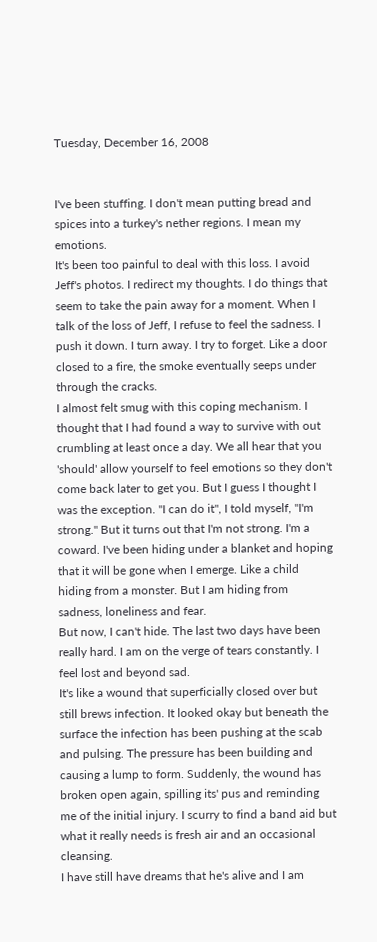Tuesday, December 16, 2008


I've been stuffing. I don't mean putting bread and spices into a turkey's nether regions. I mean my emotions.
It's been too painful to deal with this loss. I avoid Jeff's photos. I redirect my thoughts. I do things that seem to take the pain away for a moment. When I talk of the loss of Jeff, I refuse to feel the sadness. I push it down. I turn away. I try to forget. Like a door closed to a fire, the smoke eventually seeps under through the cracks.
I almost felt smug with this coping mechanism. I thought that I had found a way to survive with out crumbling at least once a day. We all hear that you 'should' allow yourself to feel emotions so they don't come back later to get you. But I guess I thought I was the exception. "I can do it", I told myself, "I'm strong." But it turns out that I'm not strong. I'm a coward. I've been hiding under a blanket and hoping that it will be gone when I emerge. Like a child hiding from a monster. But I am hiding from sadness, loneliness and fear.
But now, I can't hide. The last two days have been really hard. I am on the verge of tears constantly. I feel lost and beyond sad.
It's like a wound that superficially closed over but still brews infection. It looked okay but beneath the surface the infection has been pushing at the scab and pulsing. The pressure has been building and causing a lump to form. Suddenly, the wound has broken open again, spilling its' pus and reminding me of the initial injury. I scurry to find a band aid but what it really needs is fresh air and an occasional cleansing.
I have still have dreams that he's alive and I am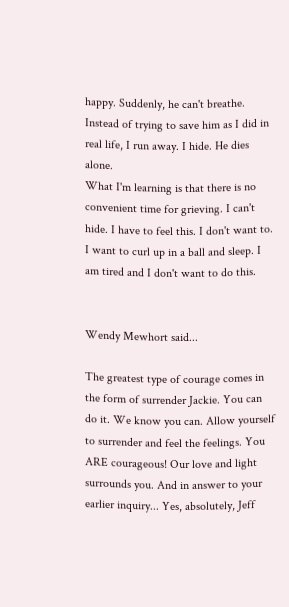happy. Suddenly, he can't breathe. Instead of trying to save him as I did in real life, I run away. I hide. He dies alone.
What I'm learning is that there is no convenient time for grieving. I can't hide. I have to feel this. I don't want to. I want to curl up in a ball and sleep. I am tired and I don't want to do this.


Wendy Mewhort said...

The greatest type of courage comes in the form of surrender Jackie. You can do it. We know you can. Allow yourself to surrender and feel the feelings. You ARE courageous! Our love and light surrounds you. And in answer to your earlier inquiry... Yes, absolutely, Jeff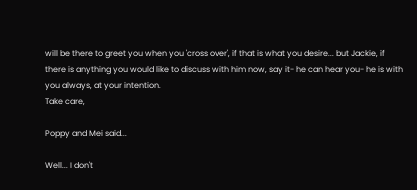will be there to greet you when you 'cross over', if that is what you desire... but Jackie, if there is anything you would like to discuss with him now, say it- he can hear you- he is with you always, at your intention.
Take care,

Poppy and Mei said...

Well... I don't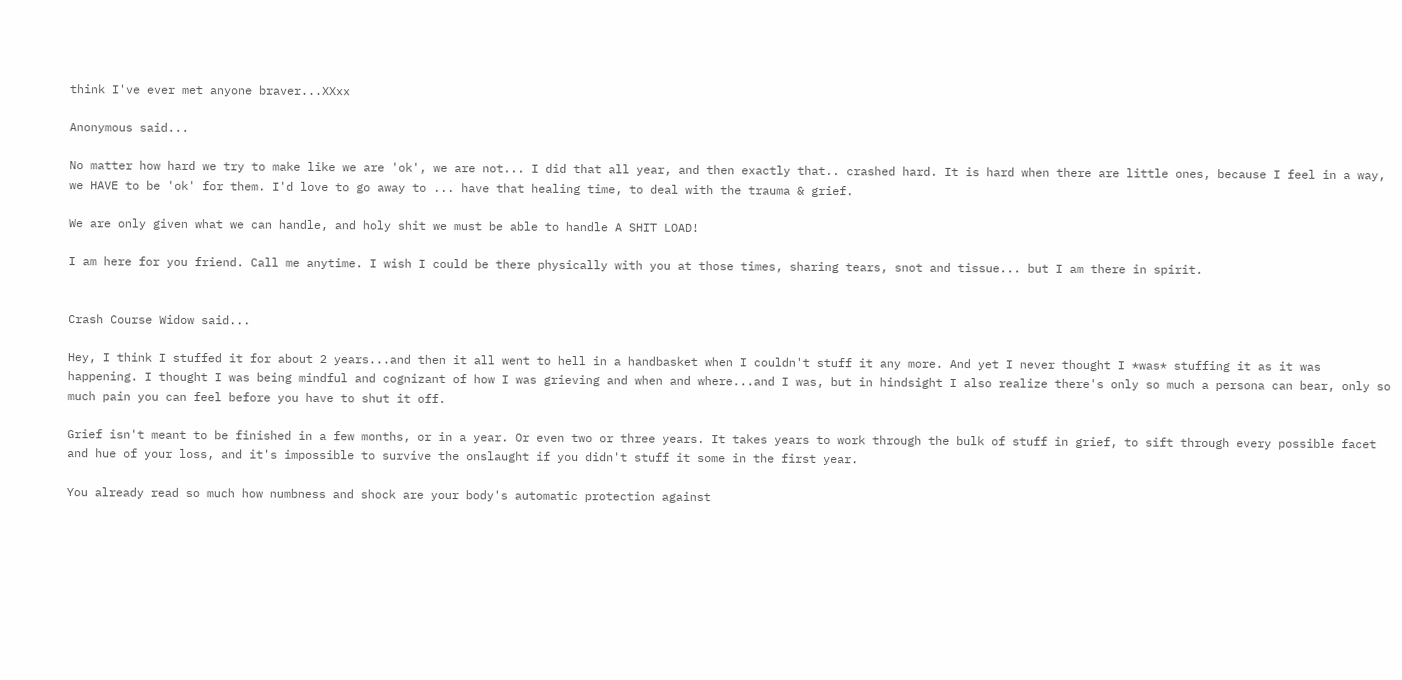think I've ever met anyone braver...XXxx

Anonymous said...

No matter how hard we try to make like we are 'ok', we are not... I did that all year, and then exactly that.. crashed hard. It is hard when there are little ones, because I feel in a way, we HAVE to be 'ok' for them. I'd love to go away to ... have that healing time, to deal with the trauma & grief.

We are only given what we can handle, and holy shit we must be able to handle A SHIT LOAD!

I am here for you friend. Call me anytime. I wish I could be there physically with you at those times, sharing tears, snot and tissue... but I am there in spirit.


Crash Course Widow said...

Hey, I think I stuffed it for about 2 years...and then it all went to hell in a handbasket when I couldn't stuff it any more. And yet I never thought I *was* stuffing it as it was happening. I thought I was being mindful and cognizant of how I was grieving and when and where...and I was, but in hindsight I also realize there's only so much a persona can bear, only so much pain you can feel before you have to shut it off.

Grief isn't meant to be finished in a few months, or in a year. Or even two or three years. It takes years to work through the bulk of stuff in grief, to sift through every possible facet and hue of your loss, and it's impossible to survive the onslaught if you didn't stuff it some in the first year.

You already read so much how numbness and shock are your body's automatic protection against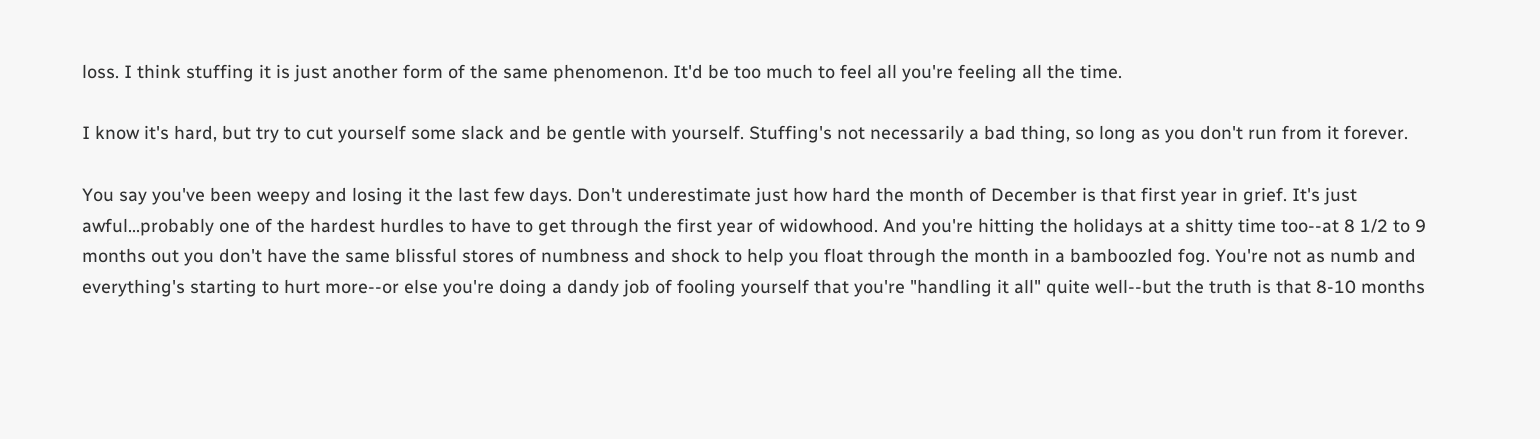loss. I think stuffing it is just another form of the same phenomenon. It'd be too much to feel all you're feeling all the time.

I know it's hard, but try to cut yourself some slack and be gentle with yourself. Stuffing's not necessarily a bad thing, so long as you don't run from it forever.

You say you've been weepy and losing it the last few days. Don't underestimate just how hard the month of December is that first year in grief. It's just awful...probably one of the hardest hurdles to have to get through the first year of widowhood. And you're hitting the holidays at a shitty time too--at 8 1/2 to 9 months out you don't have the same blissful stores of numbness and shock to help you float through the month in a bamboozled fog. You're not as numb and everything's starting to hurt more--or else you're doing a dandy job of fooling yourself that you're "handling it all" quite well--but the truth is that 8-10 months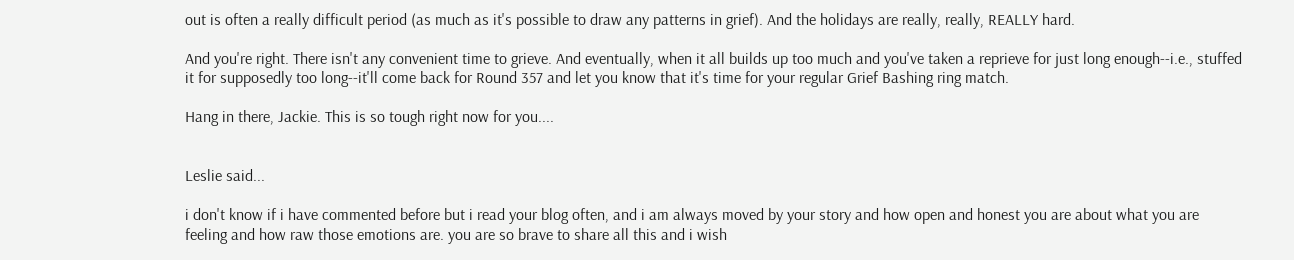out is often a really difficult period (as much as it's possible to draw any patterns in grief). And the holidays are really, really, REALLY hard.

And you're right. There isn't any convenient time to grieve. And eventually, when it all builds up too much and you've taken a reprieve for just long enough--i.e., stuffed it for supposedly too long--it'll come back for Round 357 and let you know that it's time for your regular Grief Bashing ring match.

Hang in there, Jackie. This is so tough right now for you....


Leslie said...

i don't know if i have commented before but i read your blog often, and i am always moved by your story and how open and honest you are about what you are feeling and how raw those emotions are. you are so brave to share all this and i wish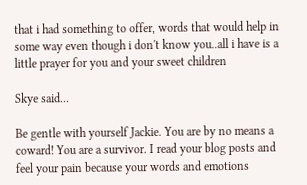that i had something to offer, words that would help in some way even though i don't know you..all i have is a little prayer for you and your sweet children

Skye said...

Be gentle with yourself Jackie. You are by no means a coward! You are a survivor. I read your blog posts and feel your pain because your words and emotions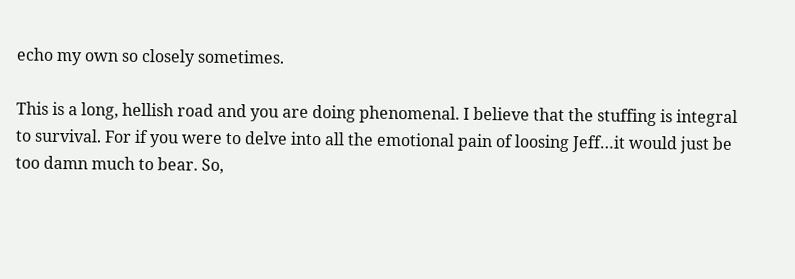echo my own so closely sometimes.

This is a long, hellish road and you are doing phenomenal. I believe that the stuffing is integral to survival. For if you were to delve into all the emotional pain of loosing Jeff…it would just be too damn much to bear. So,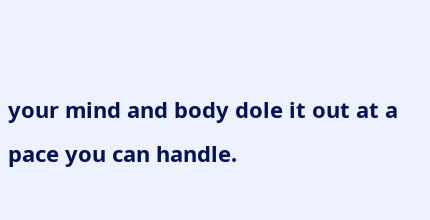your mind and body dole it out at a pace you can handle.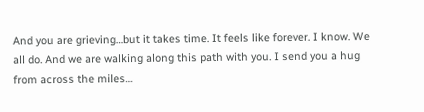And you are grieving…but it takes time. It feels like forever. I know. We all do. And we are walking along this path with you. I send you a hug from across the miles…